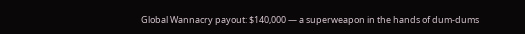Global Wannacry payout: $140,000 — a superweapon in the hands of dum-dums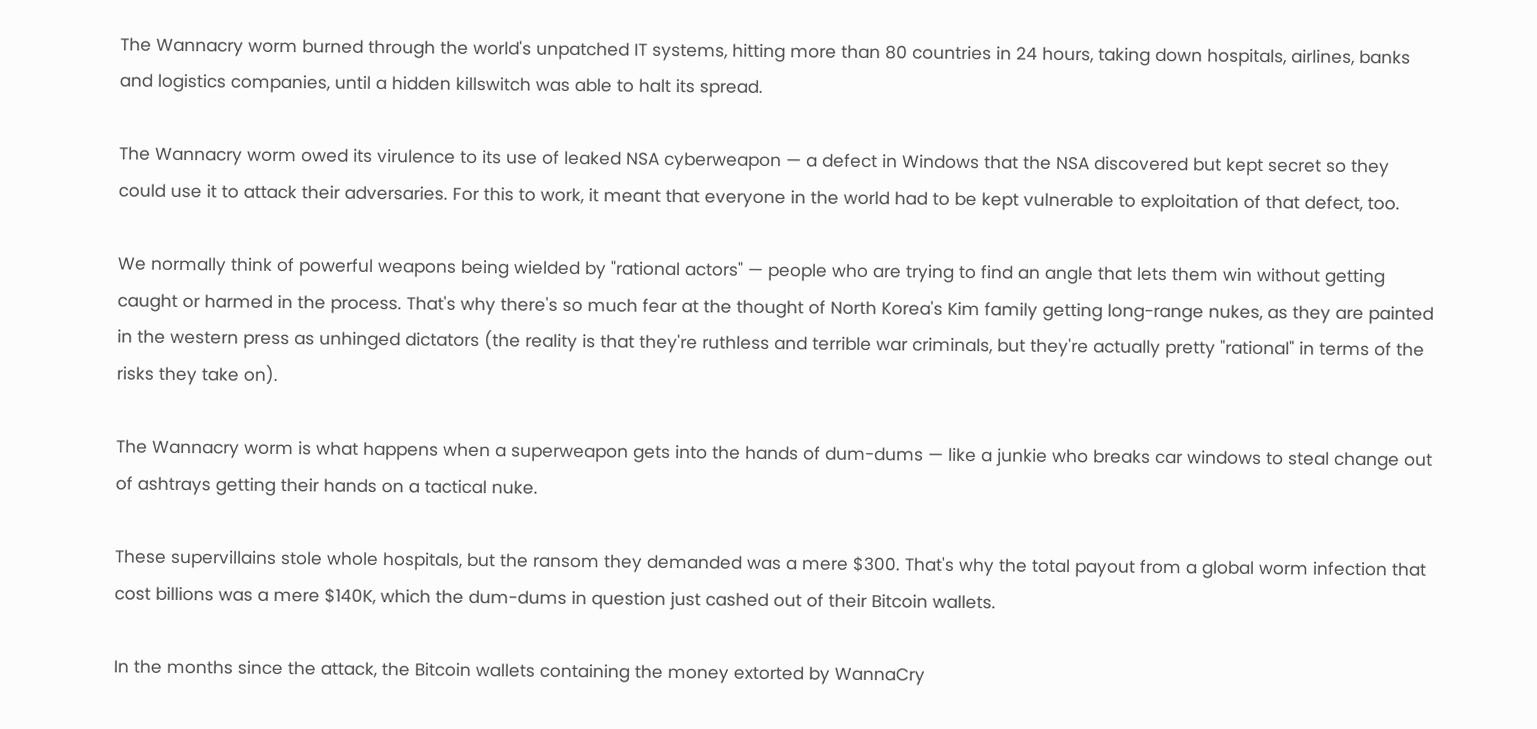The Wannacry worm burned through the world's unpatched IT systems, hitting more than 80 countries in 24 hours, taking down hospitals, airlines, banks and logistics companies, until a hidden killswitch was able to halt its spread.

The Wannacry worm owed its virulence to its use of leaked NSA cyberweapon — a defect in Windows that the NSA discovered but kept secret so they could use it to attack their adversaries. For this to work, it meant that everyone in the world had to be kept vulnerable to exploitation of that defect, too.

We normally think of powerful weapons being wielded by "rational actors" — people who are trying to find an angle that lets them win without getting caught or harmed in the process. That's why there's so much fear at the thought of North Korea's Kim family getting long-range nukes, as they are painted in the western press as unhinged dictators (the reality is that they're ruthless and terrible war criminals, but they're actually pretty "rational" in terms of the risks they take on).

The Wannacry worm is what happens when a superweapon gets into the hands of dum-dums — like a junkie who breaks car windows to steal change out of ashtrays getting their hands on a tactical nuke.

These supervillains stole whole hospitals, but the ransom they demanded was a mere $300. That's why the total payout from a global worm infection that cost billions was a mere $140K, which the dum-dums in question just cashed out of their Bitcoin wallets.

In the months since the attack, the Bitcoin wallets containing the money extorted by WannaCry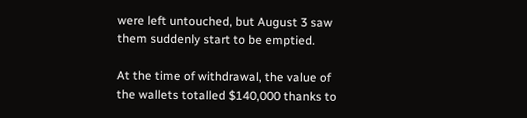were left untouched, but August 3 saw them suddenly start to be emptied.

At the time of withdrawal, the value of the wallets totalled $140,000 thanks to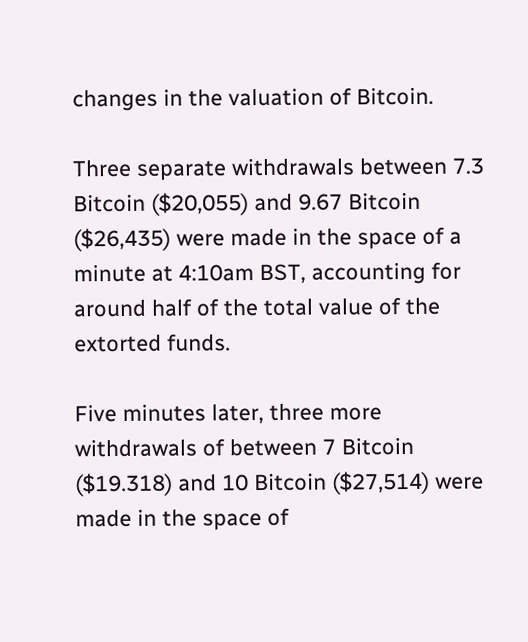changes in the valuation of Bitcoin.

Three separate withdrawals between 7.3 Bitcoin ($20,055) and 9.67 Bitcoin ($26,435) were made in the space of a minute at 4:10am BST, accounting for around half of the total value of the extorted funds.

Five minutes later, three more withdrawals of between 7 Bitcoin ($19.318) and 10 Bitcoin ($27,514) were made in the space of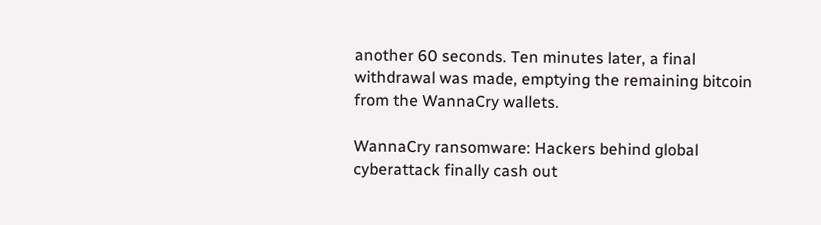another 60 seconds. Ten minutes later, a final withdrawal was made, emptying the remaining bitcoin from the WannaCry wallets.

WannaCry ransomware: Hackers behind global cyberattack finally cash out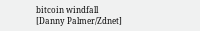bitcoin windfall
[Danny Palmer/Zdnet]